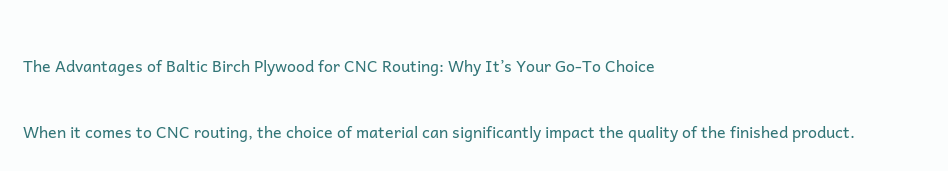The Advantages of Baltic Birch Plywood for CNC Routing: Why It’s Your Go-To Choice

When it comes to CNC routing, the choice of material can significantly impact the quality of the finished product.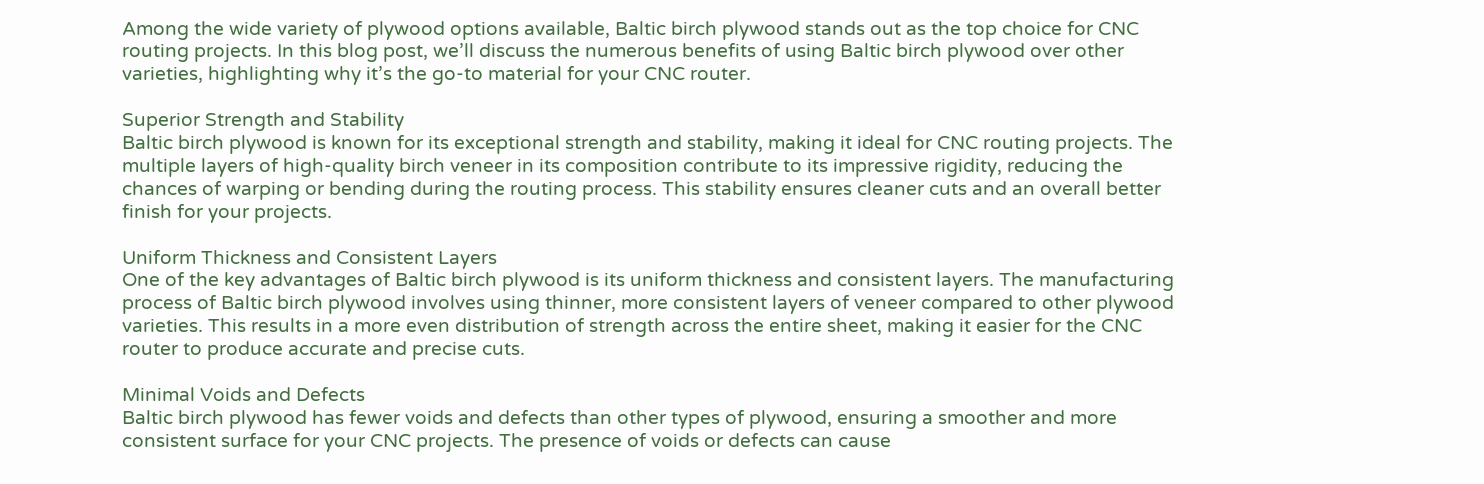Among the wide variety of plywood options available, Baltic birch plywood stands out as the top choice for CNC routing projects. In this blog post, we’ll discuss the numerous benefits of using Baltic birch plywood over other varieties, highlighting why it’s the go-to material for your CNC router.

Superior Strength and Stability
Baltic birch plywood is known for its exceptional strength and stability, making it ideal for CNC routing projects. The multiple layers of high-quality birch veneer in its composition contribute to its impressive rigidity, reducing the chances of warping or bending during the routing process. This stability ensures cleaner cuts and an overall better finish for your projects.

Uniform Thickness and Consistent Layers
One of the key advantages of Baltic birch plywood is its uniform thickness and consistent layers. The manufacturing process of Baltic birch plywood involves using thinner, more consistent layers of veneer compared to other plywood varieties. This results in a more even distribution of strength across the entire sheet, making it easier for the CNC router to produce accurate and precise cuts.

Minimal Voids and Defects
Baltic birch plywood has fewer voids and defects than other types of plywood, ensuring a smoother and more consistent surface for your CNC projects. The presence of voids or defects can cause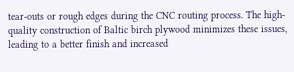tear-outs or rough edges during the CNC routing process. The high-quality construction of Baltic birch plywood minimizes these issues, leading to a better finish and increased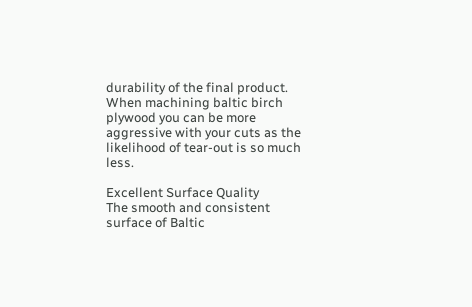durability of the final product. When machining baltic birch plywood you can be more aggressive with your cuts as the likelihood of tear-out is so much less.

Excellent Surface Quality
The smooth and consistent surface of Baltic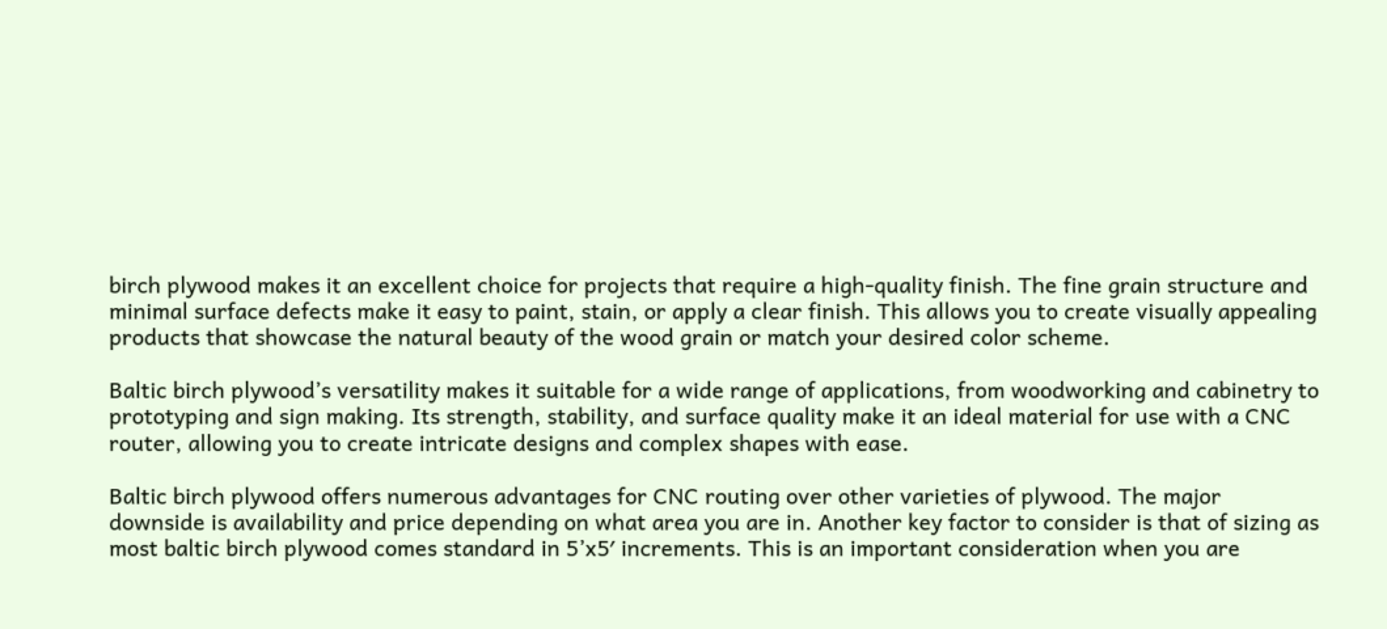birch plywood makes it an excellent choice for projects that require a high-quality finish. The fine grain structure and minimal surface defects make it easy to paint, stain, or apply a clear finish. This allows you to create visually appealing products that showcase the natural beauty of the wood grain or match your desired color scheme.

Baltic birch plywood’s versatility makes it suitable for a wide range of applications, from woodworking and cabinetry to prototyping and sign making. Its strength, stability, and surface quality make it an ideal material for use with a CNC router, allowing you to create intricate designs and complex shapes with ease.

Baltic birch plywood offers numerous advantages for CNC routing over other varieties of plywood. The major downside is availability and price depending on what area you are in. Another key factor to consider is that of sizing as most baltic birch plywood comes standard in 5’x5′ increments. This is an important consideration when you are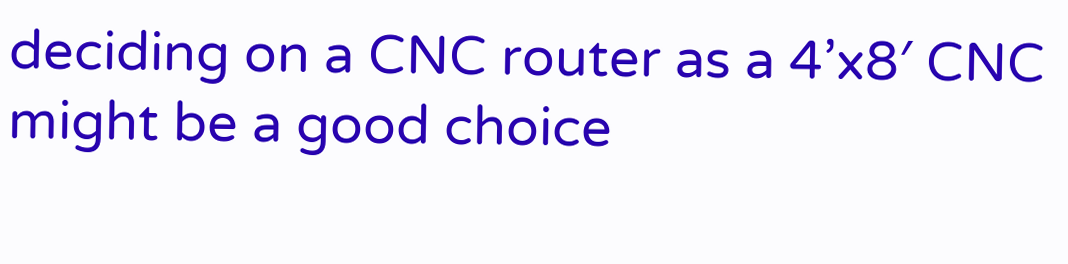deciding on a CNC router as a 4’x8′ CNC might be a good choice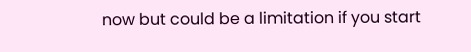now but could be a limitation if you start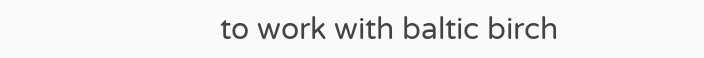to work with baltic birch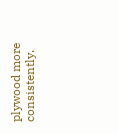plywood more consistently.